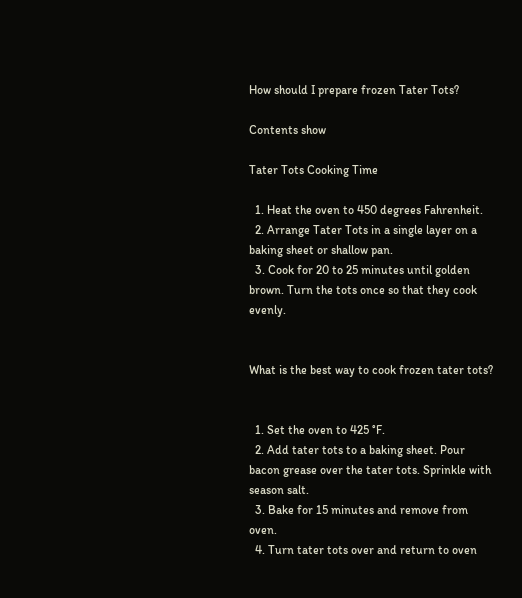How should I prepare frozen Tater Tots?

Contents show

Tater Tots Cooking Time

  1. Heat the oven to 450 degrees Fahrenheit.
  2. Arrange Tater Tots in a single layer on a baking sheet or shallow pan.
  3. Cook for 20 to 25 minutes until golden brown. Turn the tots once so that they cook evenly.


What is the best way to cook frozen tater tots?


  1. Set the oven to 425 °F.
  2. Add tater tots to a baking sheet. Pour bacon grease over the tater tots. Sprinkle with season salt.
  3. Bake for 15 minutes and remove from oven.
  4. Turn tater tots over and return to oven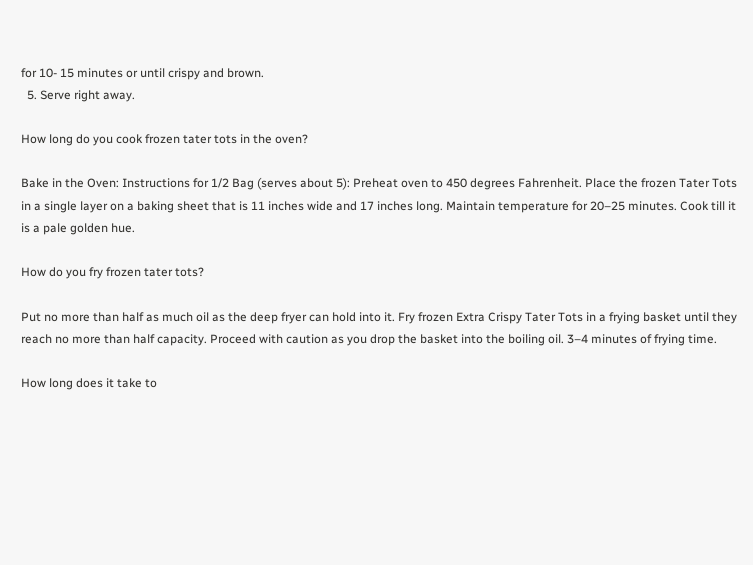for 10- 15 minutes or until crispy and brown.
  5. Serve right away.

How long do you cook frozen tater tots in the oven?

Bake in the Oven: Instructions for 1/2 Bag (serves about 5): Preheat oven to 450 degrees Fahrenheit. Place the frozen Tater Tots in a single layer on a baking sheet that is 11 inches wide and 17 inches long. Maintain temperature for 20–25 minutes. Cook till it is a pale golden hue.

How do you fry frozen tater tots?

Put no more than half as much oil as the deep fryer can hold into it. Fry frozen Extra Crispy Tater Tots in a frying basket until they reach no more than half capacity. Proceed with caution as you drop the basket into the boiling oil. 3–4 minutes of frying time.

How long does it take to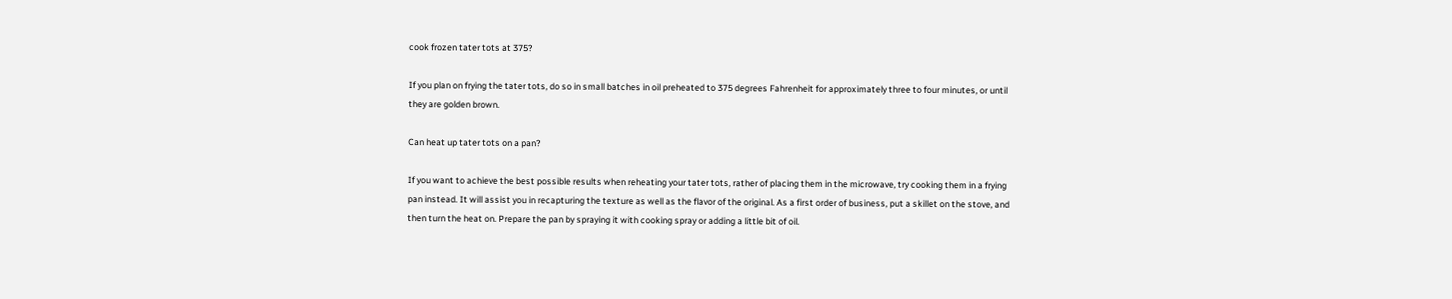cook frozen tater tots at 375?

If you plan on frying the tater tots, do so in small batches in oil preheated to 375 degrees Fahrenheit for approximately three to four minutes, or until they are golden brown.

Can heat up tater tots on a pan?

If you want to achieve the best possible results when reheating your tater tots, rather of placing them in the microwave, try cooking them in a frying pan instead. It will assist you in recapturing the texture as well as the flavor of the original. As a first order of business, put a skillet on the stove, and then turn the heat on. Prepare the pan by spraying it with cooking spray or adding a little bit of oil.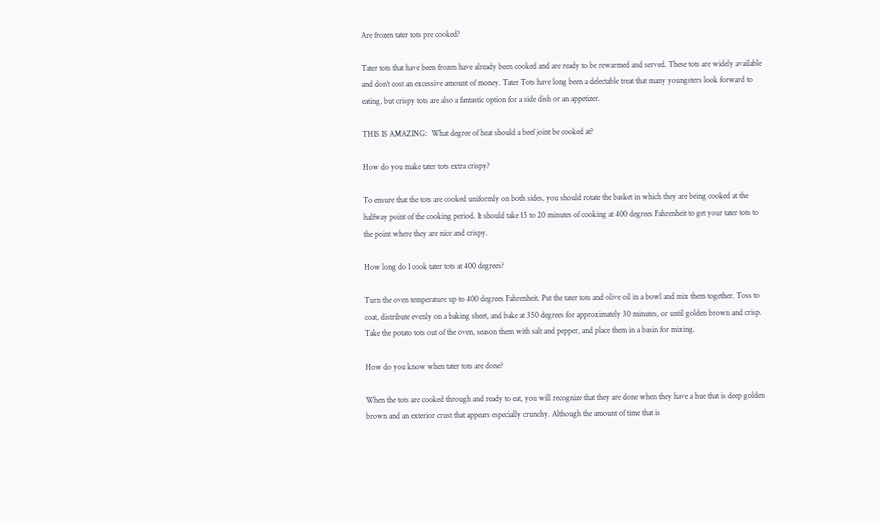Are frozen tater tots pre cooked?

Tater tots that have been frozen have already been cooked and are ready to be rewarmed and served. These tots are widely available and don’t cost an excessive amount of money. Tater Tots have long been a delectable treat that many youngsters look forward to eating, but crispy tots are also a fantastic option for a side dish or an appetizer.

THIS IS AMAZING:  What degree of heat should a beef joint be cooked at?

How do you make tater tots extra crispy?

To ensure that the tots are cooked uniformly on both sides, you should rotate the basket in which they are being cooked at the halfway point of the cooking period. It should take 15 to 20 minutes of cooking at 400 degrees Fahrenheit to get your tater tots to the point where they are nice and crispy.

How long do I cook tater tots at 400 degrees?

Turn the oven temperature up to 400 degrees Fahrenheit. Put the tater tots and olive oil in a bowl and mix them together. Toss to coat, distribute evenly on a baking sheet, and bake at 350 degrees for approximately 30 minutes, or until golden brown and crisp. Take the potato tots out of the oven, season them with salt and pepper, and place them in a basin for mixing.

How do you know when tater tots are done?

When the tots are cooked through and ready to eat, you will recognize that they are done when they have a hue that is deep golden brown and an exterior crust that appears especially crunchy. Although the amount of time that is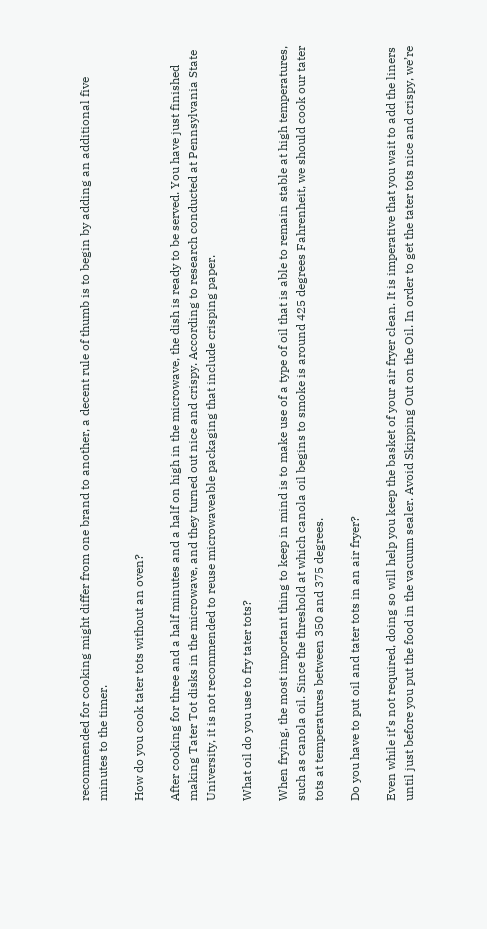recommended for cooking might differ from one brand to another, a decent rule of thumb is to begin by adding an additional five minutes to the timer.

How do you cook tater tots without an oven?

After cooking for three and a half minutes and a half on high in the microwave, the dish is ready to be served. You have just finished making Tater Tot disks in the microwave, and they turned out nice and crispy. According to research conducted at Pennsylvania State University, it is not recommended to reuse microwaveable packaging that include crisping paper.

What oil do you use to fry tater tots?

When frying, the most important thing to keep in mind is to make use of a type of oil that is able to remain stable at high temperatures, such as canola oil. Since the threshold at which canola oil begins to smoke is around 425 degrees Fahrenheit, we should cook our tater tots at temperatures between 350 and 375 degrees.

Do you have to put oil and tater tots in an air fryer?

Even while it’s not required, doing so will help you keep the basket of your air fryer clean. It is imperative that you wait to add the liners until just before you put the food in the vacuum sealer. Avoid Skipping Out on the Oil. In order to get the tater tots nice and crispy, we’re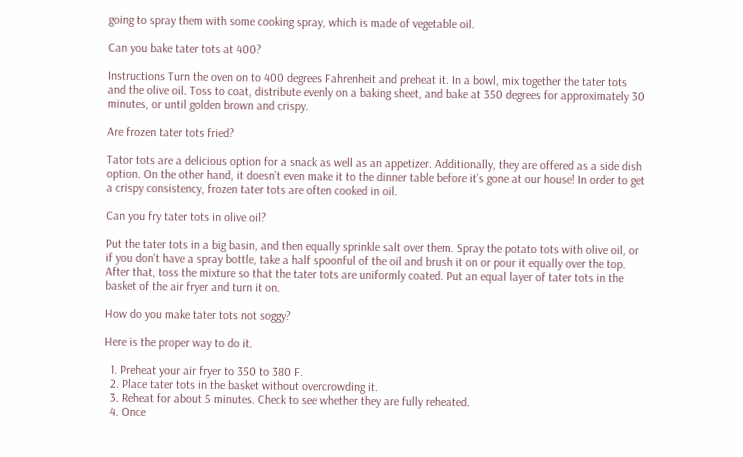going to spray them with some cooking spray, which is made of vegetable oil.

Can you bake tater tots at 400?

Instructions Turn the oven on to 400 degrees Fahrenheit and preheat it. In a bowl, mix together the tater tots and the olive oil. Toss to coat, distribute evenly on a baking sheet, and bake at 350 degrees for approximately 30 minutes, or until golden brown and crispy.

Are frozen tater tots fried?

Tator tots are a delicious option for a snack as well as an appetizer. Additionally, they are offered as a side dish option. On the other hand, it doesn’t even make it to the dinner table before it’s gone at our house! In order to get a crispy consistency, frozen tater tots are often cooked in oil.

Can you fry tater tots in olive oil?

Put the tater tots in a big basin, and then equally sprinkle salt over them. Spray the potato tots with olive oil, or if you don’t have a spray bottle, take a half spoonful of the oil and brush it on or pour it equally over the top. After that, toss the mixture so that the tater tots are uniformly coated. Put an equal layer of tater tots in the basket of the air fryer and turn it on.

How do you make tater tots not soggy?

Here is the proper way to do it.

  1. Preheat your air fryer to 350 to 380 F.
  2. Place tater tots in the basket without overcrowding it.
  3. Reheat for about 5 minutes. Check to see whether they are fully reheated.
  4. Once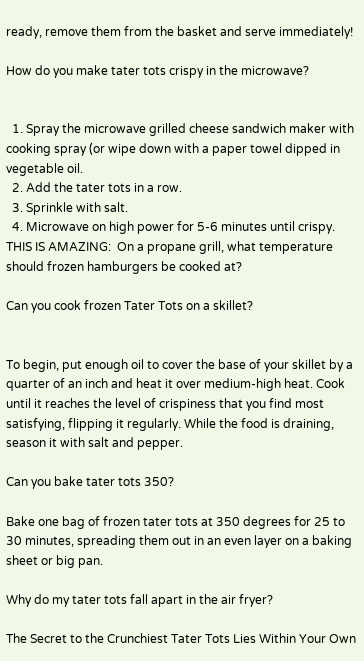ready, remove them from the basket and serve immediately!

How do you make tater tots crispy in the microwave?


  1. Spray the microwave grilled cheese sandwich maker with cooking spray (or wipe down with a paper towel dipped in vegetable oil.
  2. Add the tater tots in a row.
  3. Sprinkle with salt.
  4. Microwave on high power for 5-6 minutes until crispy.
THIS IS AMAZING:  On a propane grill, what temperature should frozen hamburgers be cooked at?

Can you cook frozen Tater Tots on a skillet?


To begin, put enough oil to cover the base of your skillet by a quarter of an inch and heat it over medium-high heat. Cook until it reaches the level of crispiness that you find most satisfying, flipping it regularly. While the food is draining, season it with salt and pepper.

Can you bake tater tots 350?

Bake one bag of frozen tater tots at 350 degrees for 25 to 30 minutes, spreading them out in an even layer on a baking sheet or big pan.

Why do my tater tots fall apart in the air fryer?

The Secret to the Crunchiest Tater Tots Lies Within Your Own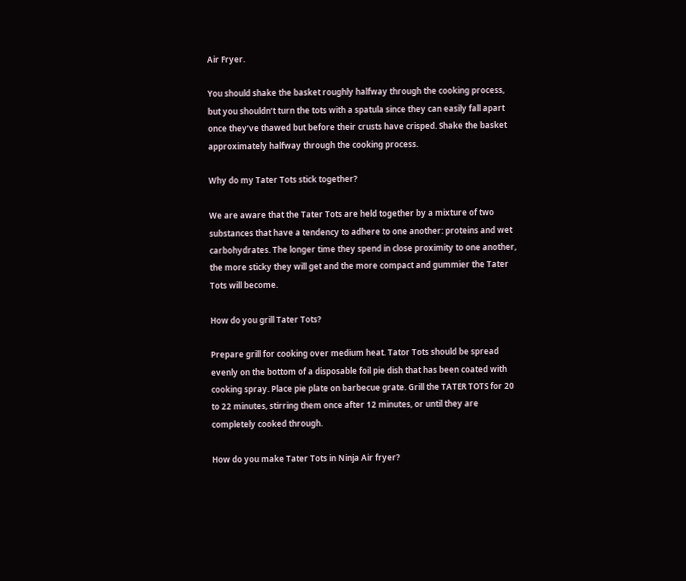Air Fryer.

You should shake the basket roughly halfway through the cooking process, but you shouldn’t turn the tots with a spatula since they can easily fall apart once they’ve thawed but before their crusts have crisped. Shake the basket approximately halfway through the cooking process.

Why do my Tater Tots stick together?

We are aware that the Tater Tots are held together by a mixture of two substances that have a tendency to adhere to one another: proteins and wet carbohydrates. The longer time they spend in close proximity to one another, the more sticky they will get and the more compact and gummier the Tater Tots will become.

How do you grill Tater Tots?

Prepare grill for cooking over medium heat. Tator Tots should be spread evenly on the bottom of a disposable foil pie dish that has been coated with cooking spray. Place pie plate on barbecue grate. Grill the TATER TOTS for 20 to 22 minutes, stirring them once after 12 minutes, or until they are completely cooked through.

How do you make Tater Tots in Ninja Air fryer?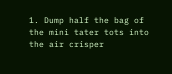1. Dump half the bag of the mini tater tots into the air crisper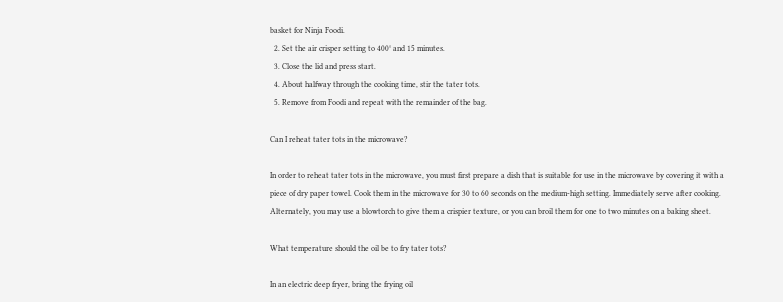basket for Ninja Foodi.
  2. Set the air crisper setting to 400° and 15 minutes.
  3. Close the lid and press start.
  4. About halfway through the cooking time, stir the tater tots.
  5. Remove from Foodi and repeat with the remainder of the bag.

Can I reheat tater tots in the microwave?

In order to reheat tater tots in the microwave, you must first prepare a dish that is suitable for use in the microwave by covering it with a piece of dry paper towel. Cook them in the microwave for 30 to 60 seconds on the medium-high setting. Immediately serve after cooking. Alternately, you may use a blowtorch to give them a crispier texture, or you can broil them for one to two minutes on a baking sheet.

What temperature should the oil be to fry tater tots?

In an electric deep fryer, bring the frying oil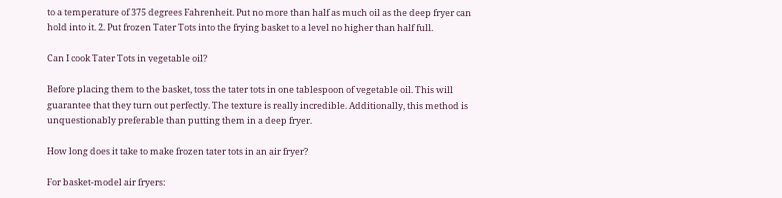to a temperature of 375 degrees Fahrenheit. Put no more than half as much oil as the deep fryer can hold into it. 2. Put frozen Tater Tots into the frying basket to a level no higher than half full.

Can I cook Tater Tots in vegetable oil?

Before placing them to the basket, toss the tater tots in one tablespoon of vegetable oil. This will guarantee that they turn out perfectly. The texture is really incredible. Additionally, this method is unquestionably preferable than putting them in a deep fryer.

How long does it take to make frozen tater tots in an air fryer?

For basket-model air fryers: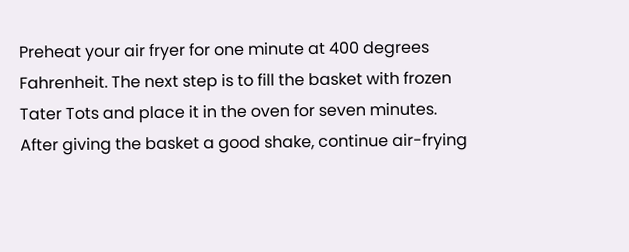Preheat your air fryer for one minute at 400 degrees Fahrenheit. The next step is to fill the basket with frozen Tater Tots and place it in the oven for seven minutes. After giving the basket a good shake, continue air-frying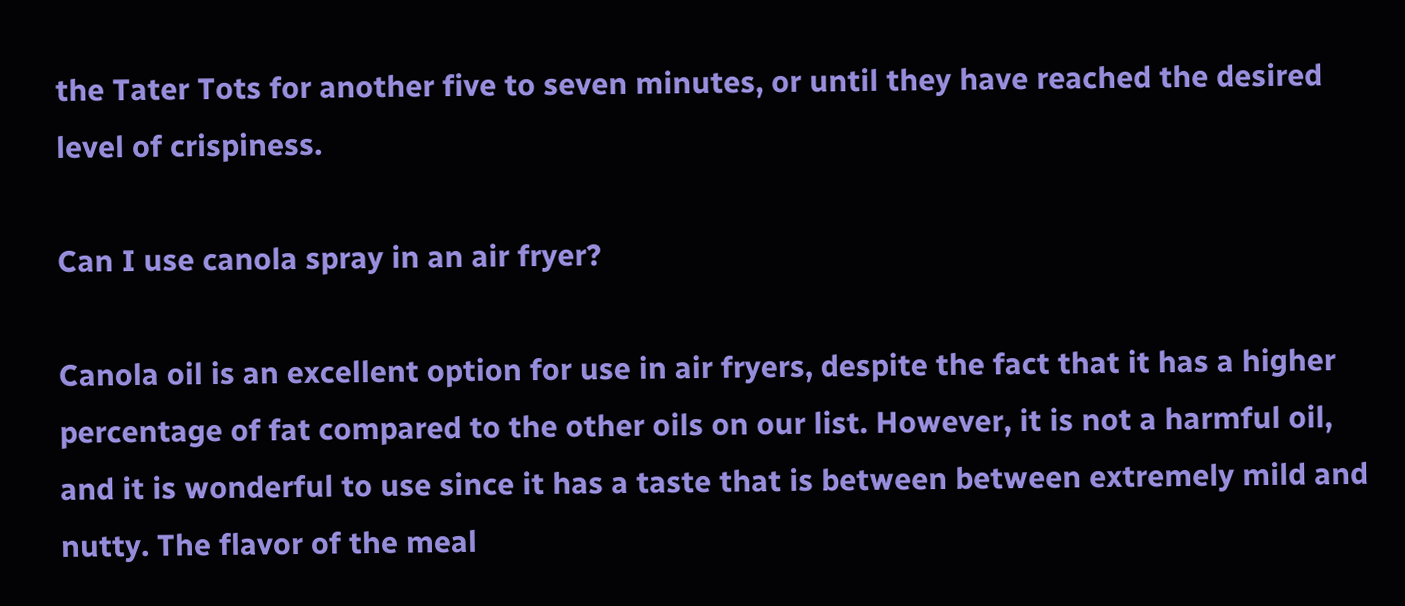the Tater Tots for another five to seven minutes, or until they have reached the desired level of crispiness.

Can I use canola spray in an air fryer?

Canola oil is an excellent option for use in air fryers, despite the fact that it has a higher percentage of fat compared to the other oils on our list. However, it is not a harmful oil, and it is wonderful to use since it has a taste that is between between extremely mild and nutty. The flavor of the meal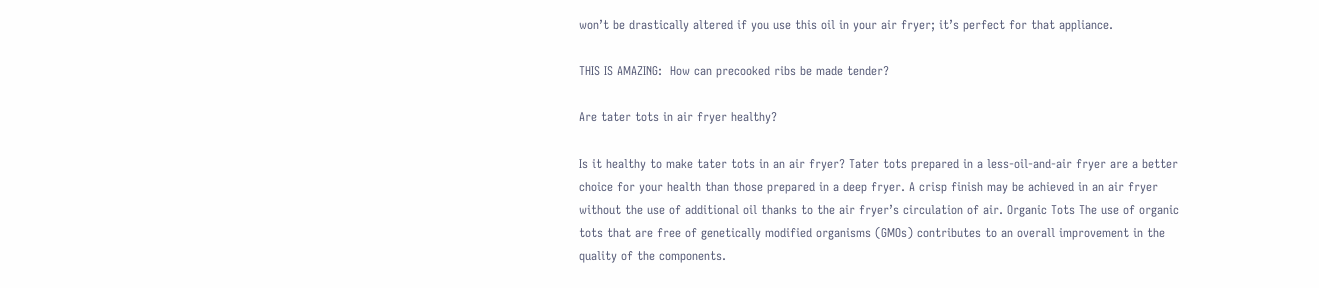won’t be drastically altered if you use this oil in your air fryer; it’s perfect for that appliance.

THIS IS AMAZING:  How can precooked ribs be made tender?

Are tater tots in air fryer healthy?

Is it healthy to make tater tots in an air fryer? Tater tots prepared in a less-oil-and-air fryer are a better choice for your health than those prepared in a deep fryer. A crisp finish may be achieved in an air fryer without the use of additional oil thanks to the air fryer’s circulation of air. Organic Tots The use of organic tots that are free of genetically modified organisms (GMOs) contributes to an overall improvement in the quality of the components.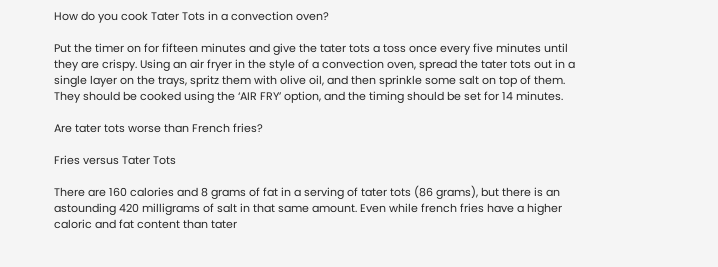How do you cook Tater Tots in a convection oven?

Put the timer on for fifteen minutes and give the tater tots a toss once every five minutes until they are crispy. Using an air fryer in the style of a convection oven, spread the tater tots out in a single layer on the trays, spritz them with olive oil, and then sprinkle some salt on top of them. They should be cooked using the ‘AIR FRY’ option, and the timing should be set for 14 minutes.

Are tater tots worse than French fries?

Fries versus Tater Tots

There are 160 calories and 8 grams of fat in a serving of tater tots (86 grams), but there is an astounding 420 milligrams of salt in that same amount. Even while french fries have a higher caloric and fat content than tater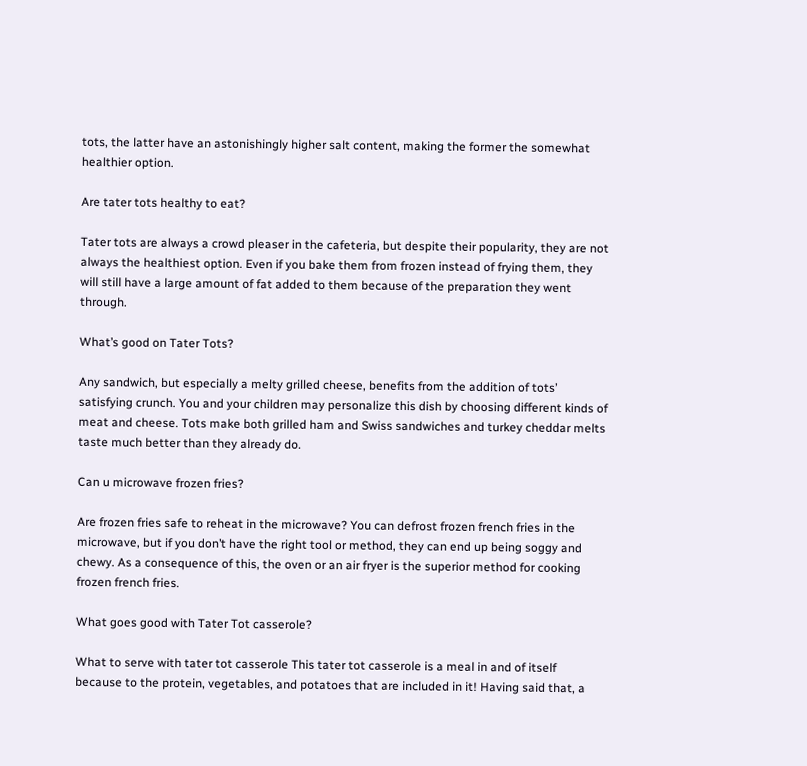tots, the latter have an astonishingly higher salt content, making the former the somewhat healthier option.

Are tater tots healthy to eat?

Tater tots are always a crowd pleaser in the cafeteria, but despite their popularity, they are not always the healthiest option. Even if you bake them from frozen instead of frying them, they will still have a large amount of fat added to them because of the preparation they went through.

What’s good on Tater Tots?

Any sandwich, but especially a melty grilled cheese, benefits from the addition of tots’ satisfying crunch. You and your children may personalize this dish by choosing different kinds of meat and cheese. Tots make both grilled ham and Swiss sandwiches and turkey cheddar melts taste much better than they already do.

Can u microwave frozen fries?

Are frozen fries safe to reheat in the microwave? You can defrost frozen french fries in the microwave, but if you don’t have the right tool or method, they can end up being soggy and chewy. As a consequence of this, the oven or an air fryer is the superior method for cooking frozen french fries.

What goes good with Tater Tot casserole?

What to serve with tater tot casserole This tater tot casserole is a meal in and of itself because to the protein, vegetables, and potatoes that are included in it! Having said that, a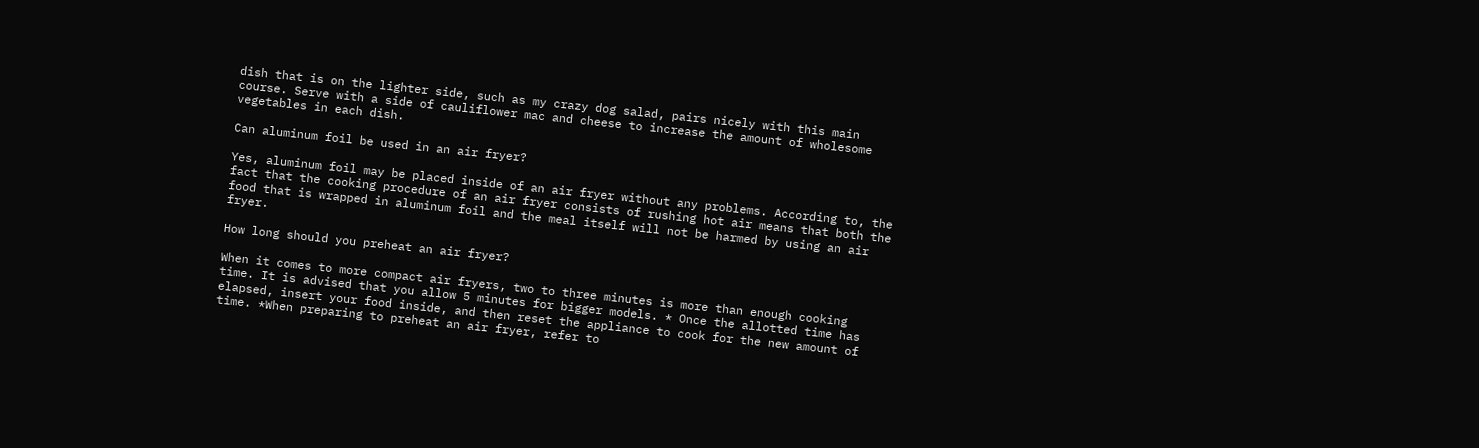dish that is on the lighter side, such as my crazy dog salad, pairs nicely with this main course. Serve with a side of cauliflower mac and cheese to increase the amount of wholesome vegetables in each dish.

Can aluminum foil be used in an air fryer?

Yes, aluminum foil may be placed inside of an air fryer without any problems. According to, the fact that the cooking procedure of an air fryer consists of rushing hot air means that both the food that is wrapped in aluminum foil and the meal itself will not be harmed by using an air fryer.

How long should you preheat an air fryer?

When it comes to more compact air fryers, two to three minutes is more than enough cooking time. It is advised that you allow 5 minutes for bigger models. * Once the allotted time has elapsed, insert your food inside, and then reset the appliance to cook for the new amount of time. *When preparing to preheat an air fryer, refer to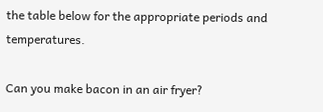the table below for the appropriate periods and temperatures.

Can you make bacon in an air fryer?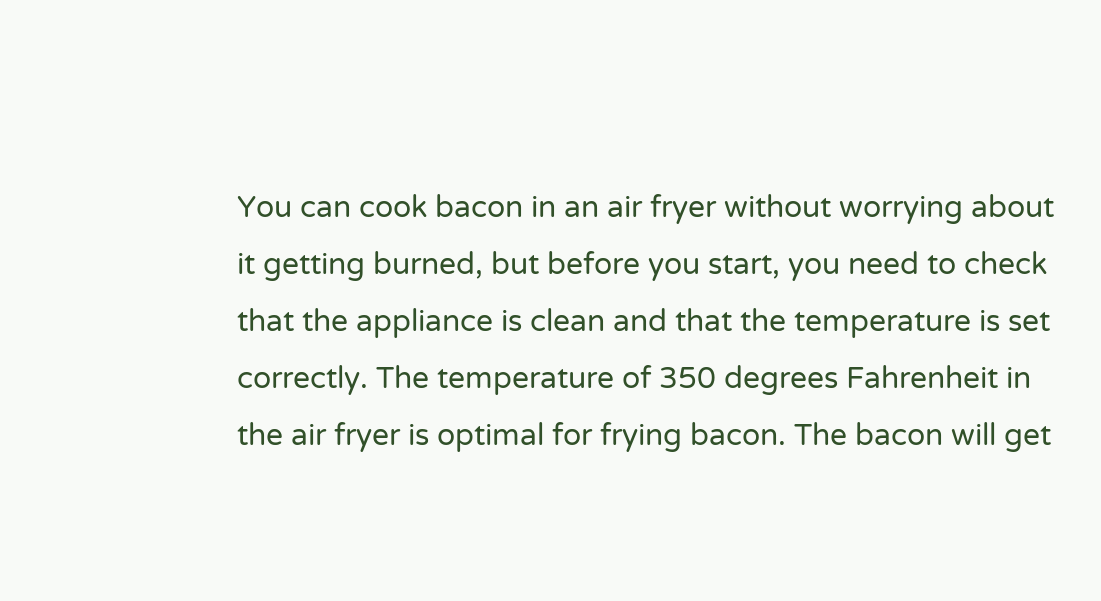You can cook bacon in an air fryer without worrying about it getting burned, but before you start, you need to check that the appliance is clean and that the temperature is set correctly. The temperature of 350 degrees Fahrenheit in the air fryer is optimal for frying bacon. The bacon will get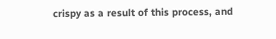crispy as a result of this process, and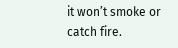it won’t smoke or catch fire.